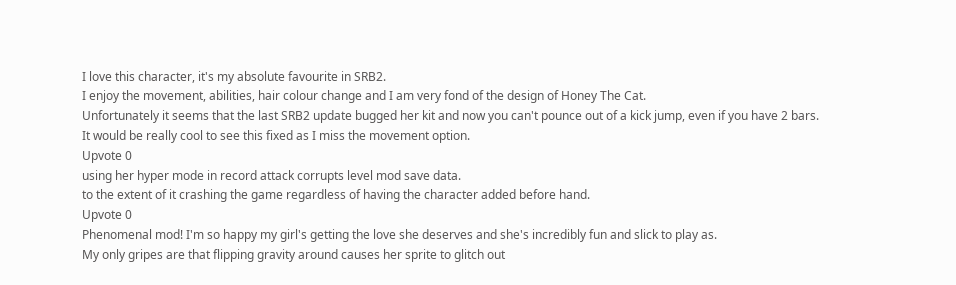I love this character, it's my absolute favourite in SRB2.
I enjoy the movement, abilities, hair colour change and I am very fond of the design of Honey The Cat.
Unfortunately it seems that the last SRB2 update bugged her kit and now you can't pounce out of a kick jump, even if you have 2 bars.
It would be really cool to see this fixed as I miss the movement option.
Upvote 0
using her hyper mode in record attack corrupts level mod save data.
to the extent of it crashing the game regardless of having the character added before hand.
Upvote 0
Phenomenal mod! I'm so happy my girl's getting the love she deserves and she's incredibly fun and slick to play as.
My only gripes are that flipping gravity around causes her sprite to glitch out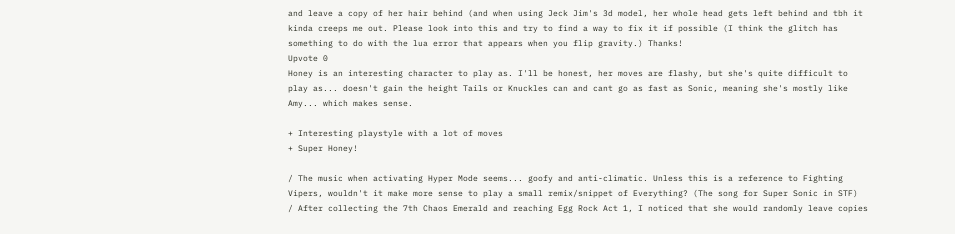and leave a copy of her hair behind (and when using Jeck Jim's 3d model, her whole head gets left behind and tbh it kinda creeps me out. Please look into this and try to find a way to fix it if possible (I think the glitch has something to do with the lua error that appears when you flip gravity.) Thanks!
Upvote 0
Honey is an interesting character to play as. I'll be honest, her moves are flashy, but she's quite difficult to play as... doesn't gain the height Tails or Knuckles can and cant go as fast as Sonic, meaning she's mostly like Amy... which makes sense.

+ Interesting playstyle with a lot of moves
+ Super Honey!

/ The music when activating Hyper Mode seems... goofy and anti-climatic. Unless this is a reference to Fighting Vipers, wouldn't it make more sense to play a small remix/snippet of Everything? (The song for Super Sonic in STF)
/ After collecting the 7th Chaos Emerald and reaching Egg Rock Act 1, I noticed that she would randomly leave copies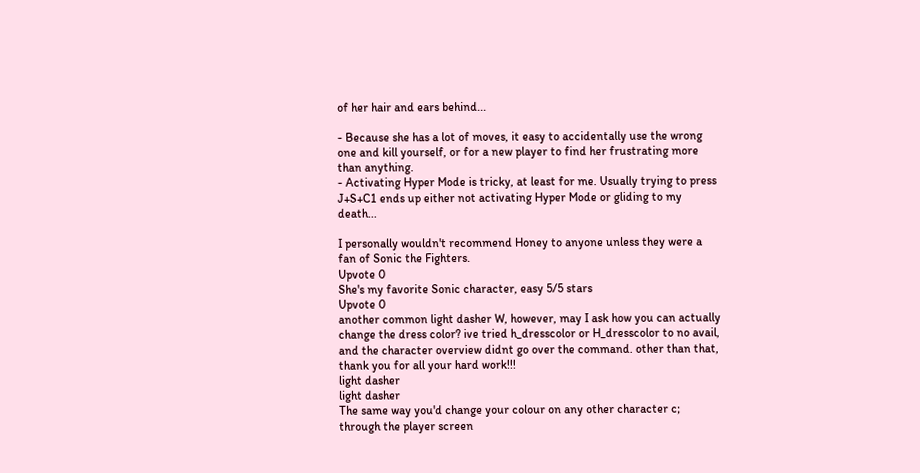of her hair and ears behind...

- Because she has a lot of moves, it easy to accidentally use the wrong one and kill yourself, or for a new player to find her frustrating more than anything.
- Activating Hyper Mode is tricky, at least for me. Usually trying to press J+S+C1 ends up either not activating Hyper Mode or gliding to my death...

I personally wouldn't recommend Honey to anyone unless they were a fan of Sonic the Fighters.
Upvote 0
She's my favorite Sonic character, easy 5/5 stars
Upvote 0
another common light dasher W, however, may I ask how you can actually change the dress color? ive tried h_dresscolor or H_dresscolor to no avail, and the character overview didnt go over the command. other than that, thank you for all your hard work!!!
light dasher
light dasher
The same way you'd change your colour on any other character c; through the player screen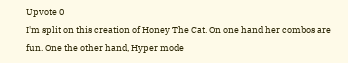Upvote 0
I'm split on this creation of Honey The Cat. On one hand her combos are fun. One the other hand, Hyper mode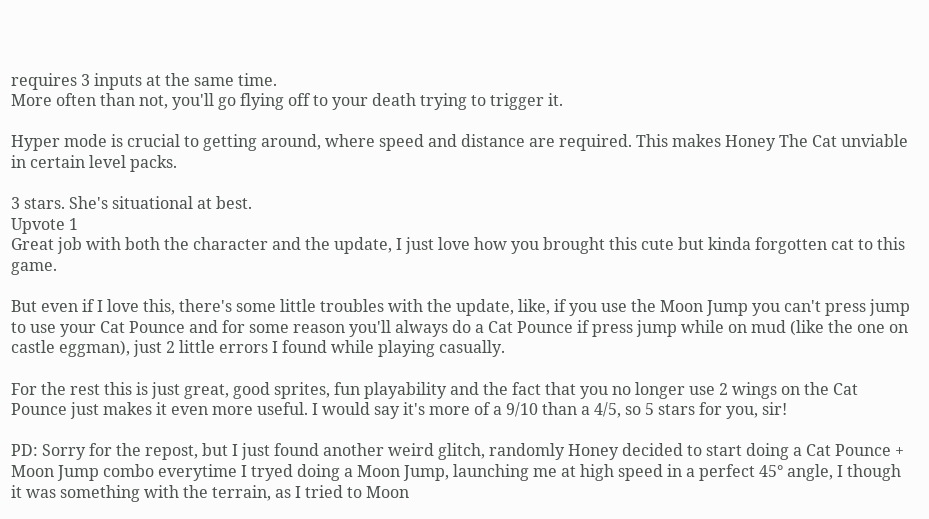requires 3 inputs at the same time.
More often than not, you'll go flying off to your death trying to trigger it.

Hyper mode is crucial to getting around, where speed and distance are required. This makes Honey The Cat unviable in certain level packs.

3 stars. She's situational at best.
Upvote 1
Great job with both the character and the update, I just love how you brought this cute but kinda forgotten cat to this game.

But even if I love this, there's some little troubles with the update, like, if you use the Moon Jump you can't press jump to use your Cat Pounce and for some reason you'll always do a Cat Pounce if press jump while on mud (like the one on castle eggman), just 2 little errors I found while playing casually.

For the rest this is just great, good sprites, fun playability and the fact that you no longer use 2 wings on the Cat Pounce just makes it even more useful. I would say it's more of a 9/10 than a 4/5, so 5 stars for you, sir!

PD: Sorry for the repost, but I just found another weird glitch, randomly Honey decided to start doing a Cat Pounce + Moon Jump combo everytime I tryed doing a Moon Jump, launching me at high speed in a perfect 45° angle, I though it was something with the terrain, as I tried to Moon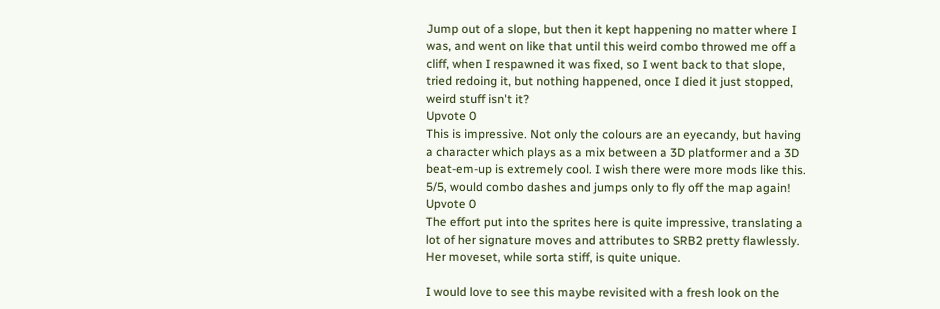Jump out of a slope, but then it kept happening no matter where I was, and went on like that until this weird combo throwed me off a cliff, when I respawned it was fixed, so I went back to that slope, tried redoing it, but nothing happened, once I died it just stopped, weird stuff isn't it?
Upvote 0
This is impressive. Not only the colours are an eyecandy, but having a character which plays as a mix between a 3D platformer and a 3D beat-em-up is extremely cool. I wish there were more mods like this. 5/5, would combo dashes and jumps only to fly off the map again!
Upvote 0
The effort put into the sprites here is quite impressive, translating a lot of her signature moves and attributes to SRB2 pretty flawlessly. Her moveset, while sorta stiff, is quite unique.

I would love to see this maybe revisited with a fresh look on the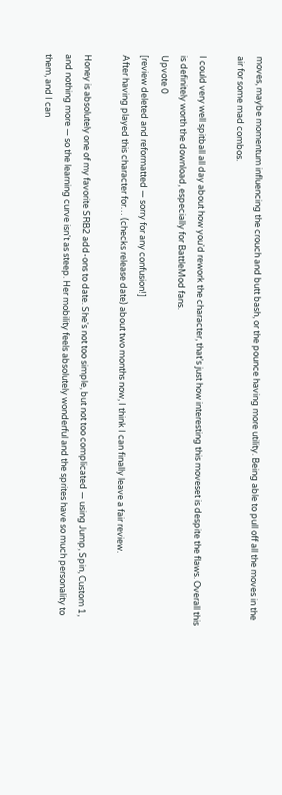moves, maybe momentum influencing the crouch and butt bash, or the pounce having more utility. Being able to pull off all the moves in the air for some mad combos.

I could very well spitball all day about how you'd rework the character, that's just how interesting this moveset is despite the flaws. Overall this is definitely worth the download, especially for BattleMod fans.
Upvote 0
[review deleted and reformatted — sorry for any confusion!]
After having played this character for… (checks release date) about two months now, I think I can finally leave a fair review.

Honey is absolutely one of my favorite SRB2 add-ons to date. She's not too simple, but not too complicated — using Jump, Spin, Custom 1, and nothing more — so the learning curve isn't as steep. Her mobility feels absolutely wonderful and the sprites have so much personality to them, and I can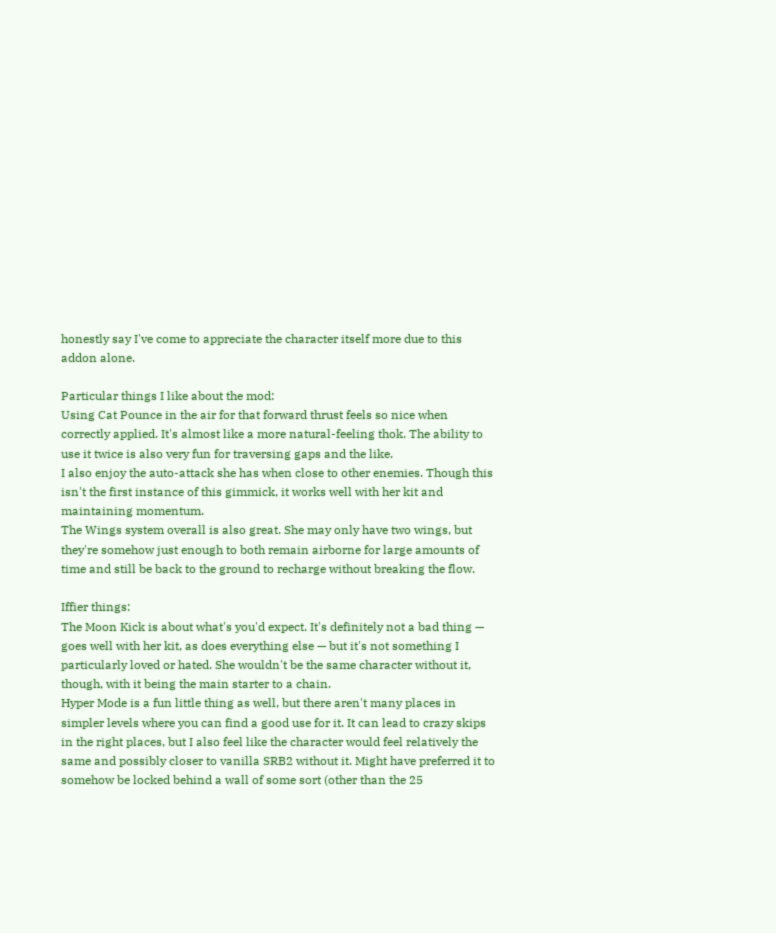honestly say I've come to appreciate the character itself more due to this addon alone.

Particular things I like about the mod:
Using Cat Pounce in the air for that forward thrust feels so nice when correctly applied. It's almost like a more natural-feeling thok. The ability to use it twice is also very fun for traversing gaps and the like.
I also enjoy the auto-attack she has when close to other enemies. Though this isn't the first instance of this gimmick, it works well with her kit and maintaining momentum.
The Wings system overall is also great. She may only have two wings, but they're somehow just enough to both remain airborne for large amounts of time and still be back to the ground to recharge without breaking the flow.

Iffier things:
The Moon Kick is about what's you'd expect. It's definitely not a bad thing — goes well with her kit, as does everything else — but it's not something I particularly loved or hated. She wouldn't be the same character without it, though, with it being the main starter to a chain.
Hyper Mode is a fun little thing as well, but there aren't many places in simpler levels where you can find a good use for it. It can lead to crazy skips in the right places, but I also feel like the character would feel relatively the same and possibly closer to vanilla SRB2 without it. Might have preferred it to somehow be locked behind a wall of some sort (other than the 25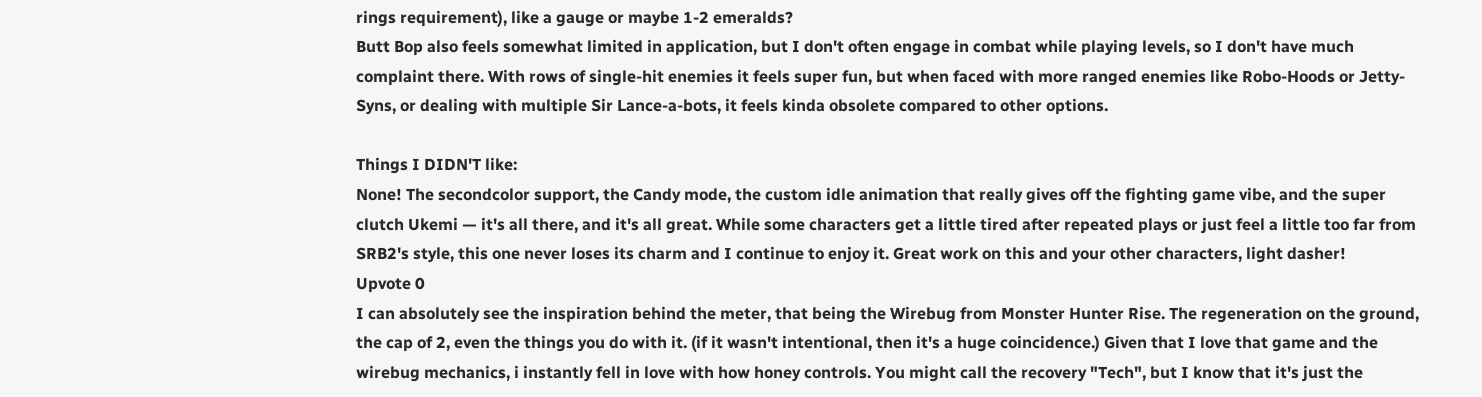rings requirement), like a gauge or maybe 1-2 emeralds?
Butt Bop also feels somewhat limited in application, but I don't often engage in combat while playing levels, so I don't have much complaint there. With rows of single-hit enemies it feels super fun, but when faced with more ranged enemies like Robo-Hoods or Jetty-Syns, or dealing with multiple Sir Lance-a-bots, it feels kinda obsolete compared to other options.

Things I DIDN'T like:
None! The secondcolor support, the Candy mode, the custom idle animation that really gives off the fighting game vibe, and the super clutch Ukemi — it's all there, and it's all great. While some characters get a little tired after repeated plays or just feel a little too far from SRB2's style, this one never loses its charm and I continue to enjoy it. Great work on this and your other characters, light dasher!
Upvote 0
I can absolutely see the inspiration behind the meter, that being the Wirebug from Monster Hunter Rise. The regeneration on the ground, the cap of 2, even the things you do with it. (if it wasn't intentional, then it's a huge coincidence.) Given that I love that game and the wirebug mechanics, i instantly fell in love with how honey controls. You might call the recovery "Tech", but I know that it's just the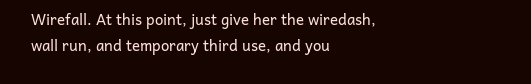Wirefall. At this point, just give her the wiredash, wall run, and temporary third use, and you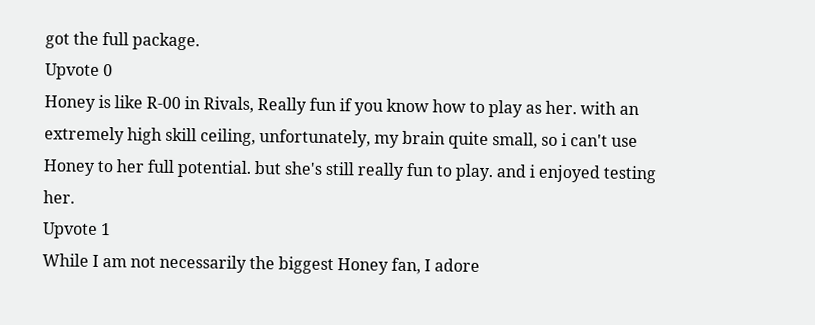got the full package.
Upvote 0
Honey is like R-00 in Rivals, Really fun if you know how to play as her. with an extremely high skill ceiling, unfortunately, my brain quite small, so i can't use Honey to her full potential. but she's still really fun to play. and i enjoyed testing her.
Upvote 1
While I am not necessarily the biggest Honey fan, I adore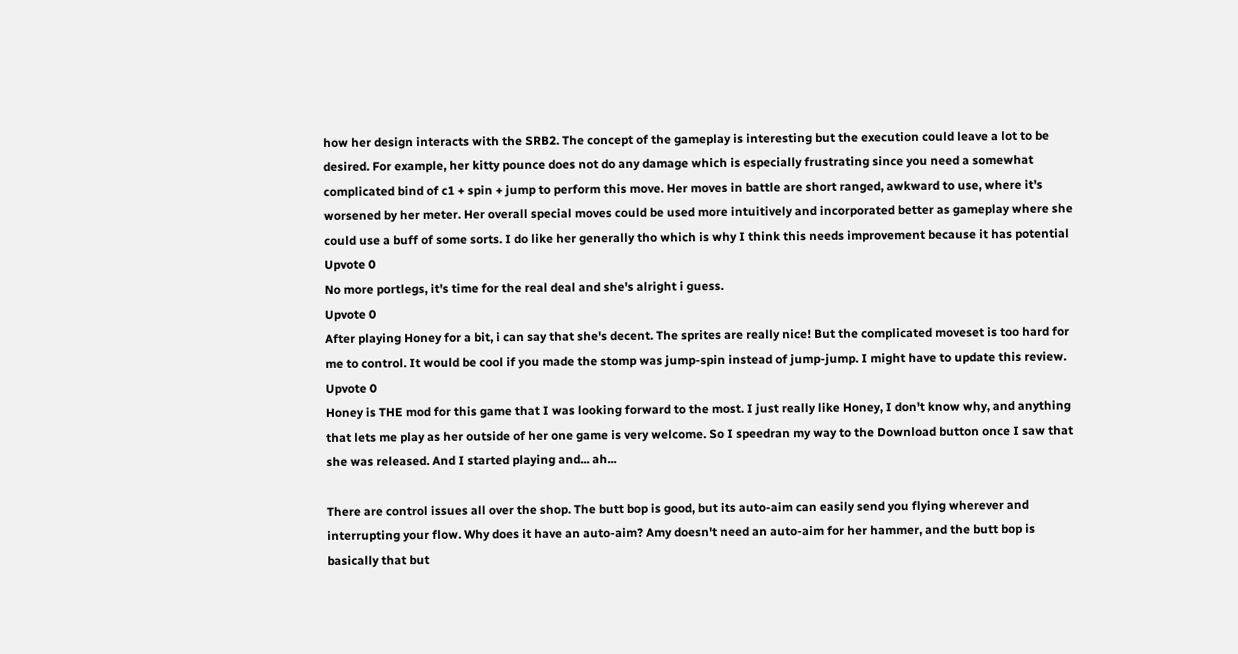how her design interacts with the SRB2. The concept of the gameplay is interesting but the execution could leave a lot to be desired. For example, her kitty pounce does not do any damage which is especially frustrating since you need a somewhat complicated bind of c1 + spin + jump to perform this move. Her moves in battle are short ranged, awkward to use, where it's worsened by her meter. Her overall special moves could be used more intuitively and incorporated better as gameplay where she could use a buff of some sorts. I do like her generally tho which is why I think this needs improvement because it has potential
Upvote 0
No more portlegs, it's time for the real deal and she's alright i guess.
Upvote 0
After playing Honey for a bit, i can say that she's decent. The sprites are really nice! But the complicated moveset is too hard for me to control. It would be cool if you made the stomp was jump-spin instead of jump-jump. I might have to update this review.
Upvote 0
Honey is THE mod for this game that I was looking forward to the most. I just really like Honey, I don't know why, and anything that lets me play as her outside of her one game is very welcome. So I speedran my way to the Download button once I saw that she was released. And I started playing and... ah...

There are control issues all over the shop. The butt bop is good, but its auto-aim can easily send you flying wherever and interrupting your flow. Why does it have an auto-aim? Amy doesn't need an auto-aim for her hammer, and the butt bop is basically that but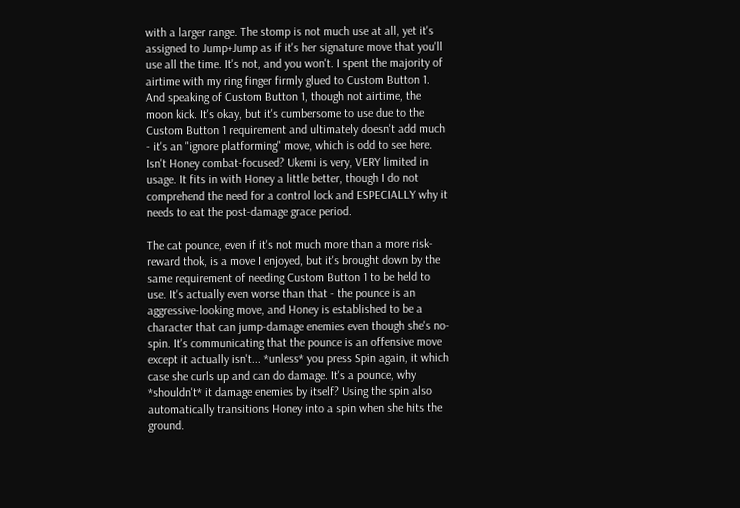with a larger range. The stomp is not much use at all, yet it's assigned to Jump+Jump as if it's her signature move that you'll use all the time. It's not, and you won't. I spent the majority of airtime with my ring finger firmly glued to Custom Button 1. And speaking of Custom Button 1, though not airtime, the moon kick. It's okay, but it's cumbersome to use due to the Custom Button 1 requirement and ultimately doesn't add much - it's an "ignore platforming" move, which is odd to see here. Isn't Honey combat-focused? Ukemi is very, VERY limited in usage. It fits in with Honey a little better, though I do not comprehend the need for a control lock and ESPECIALLY why it needs to eat the post-damage grace period.

The cat pounce, even if it's not much more than a more risk-reward thok, is a move I enjoyed, but it's brought down by the same requirement of needing Custom Button 1 to be held to use. It's actually even worse than that - the pounce is an aggressive-looking move, and Honey is established to be a character that can jump-damage enemies even though she's no-spin. It's communicating that the pounce is an offensive move except it actually isn't... *unless* you press Spin again, it which case she curls up and can do damage. It's a pounce, why *shouldn't* it damage enemies by itself? Using the spin also automatically transitions Honey into a spin when she hits the ground.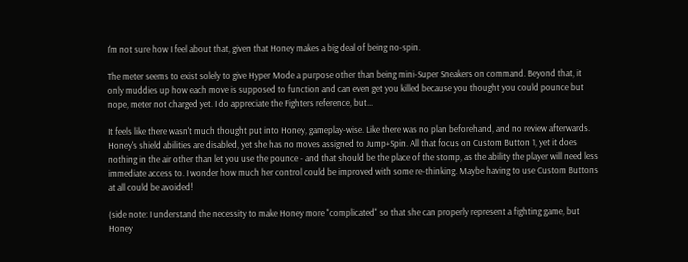I'm not sure how I feel about that, given that Honey makes a big deal of being no-spin.

The meter seems to exist solely to give Hyper Mode a purpose other than being mini-Super Sneakers on command. Beyond that, it only muddies up how each move is supposed to function and can even get you killed because you thought you could pounce but nope, meter not charged yet. I do appreciate the Fighters reference, but...

It feels like there wasn't much thought put into Honey, gameplay-wise. Like there was no plan beforehand, and no review afterwards. Honey's shield abilities are disabled, yet she has no moves assigned to Jump+Spin. All that focus on Custom Button 1, yet it does nothing in the air other than let you use the pounce - and that should be the place of the stomp, as the ability the player will need less immediate access to. I wonder how much her control could be improved with some re-thinking. Maybe having to use Custom Buttons at all could be avoided!

(side note: I understand the necessity to make Honey more "complicated" so that she can properly represent a fighting game, but Honey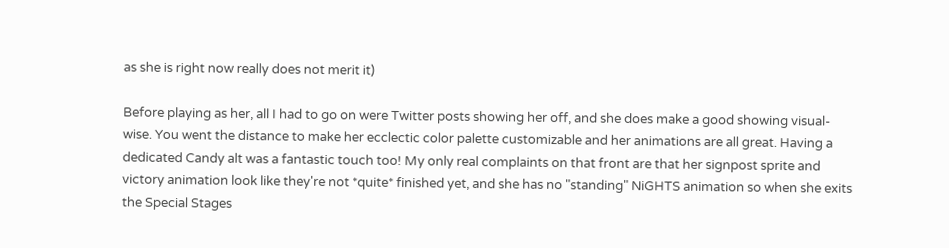as she is right now really does not merit it)

Before playing as her, all I had to go on were Twitter posts showing her off, and she does make a good showing visual-wise. You went the distance to make her ecclectic color palette customizable and her animations are all great. Having a dedicated Candy alt was a fantastic touch too! My only real complaints on that front are that her signpost sprite and victory animation look like they're not *quite* finished yet, and she has no "standing" NiGHTS animation so when she exits the Special Stages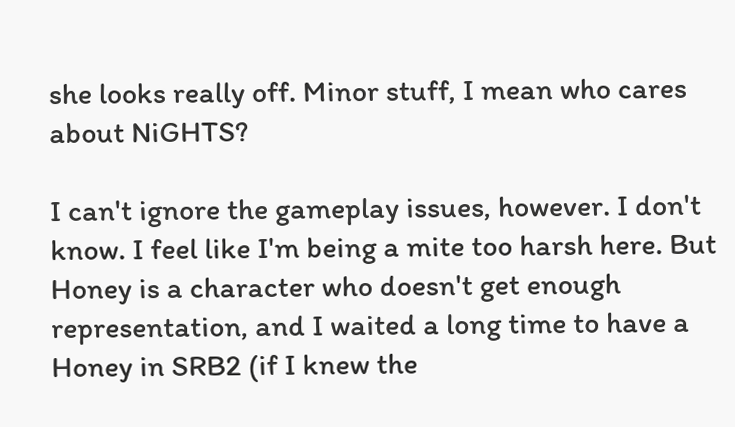she looks really off. Minor stuff, I mean who cares about NiGHTS?

I can't ignore the gameplay issues, however. I don't know. I feel like I'm being a mite too harsh here. But Honey is a character who doesn't get enough representation, and I waited a long time to have a Honey in SRB2 (if I knew the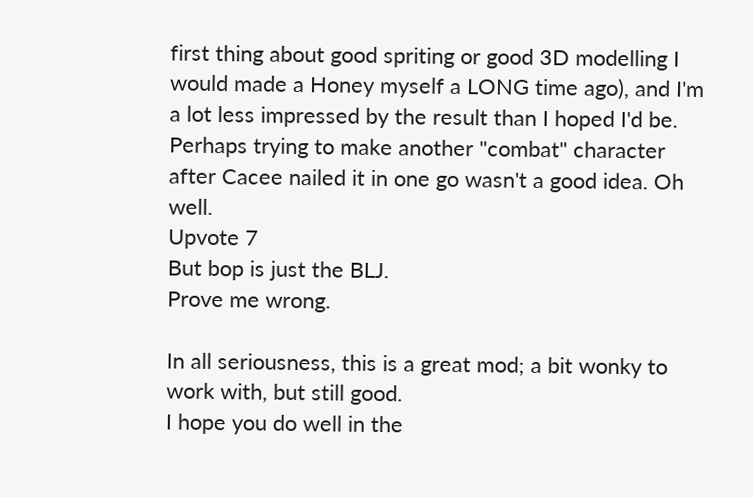first thing about good spriting or good 3D modelling I would made a Honey myself a LONG time ago), and I'm a lot less impressed by the result than I hoped I'd be. Perhaps trying to make another "combat" character after Cacee nailed it in one go wasn't a good idea. Oh well.
Upvote 7
But bop is just the BLJ.
Prove me wrong.

In all seriousness, this is a great mod; a bit wonky to work with, but still good.
I hope you do well in the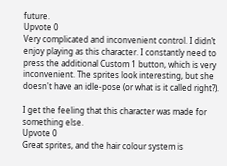future.
Upvote 0
Very complicated and inconvenient control. I didn’t enjoy playing as this character. I constantly need to press the additional Custom 1 button, which is very inconvenient. The sprites look interesting, but she doesn't have an idle-pose (or what is it called right?).

I get the feeling that this character was made for something else.
Upvote 0
Great sprites, and the hair colour system is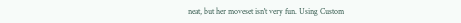neat, but her moveset isn't very fun. Using Custom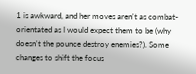1 is awkward, and her moves aren't as combat-orientated as I would expect them to be (why doesn't the pounce destroy enemies?). Some changes to shift the focus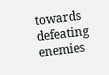towards defeating enemies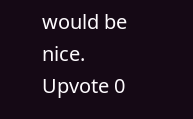would be nice.
Upvote 0